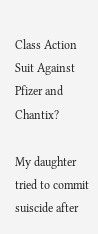Class Action Suit Against Pfizer and Chantix?

My daughter tried to commit suiscide after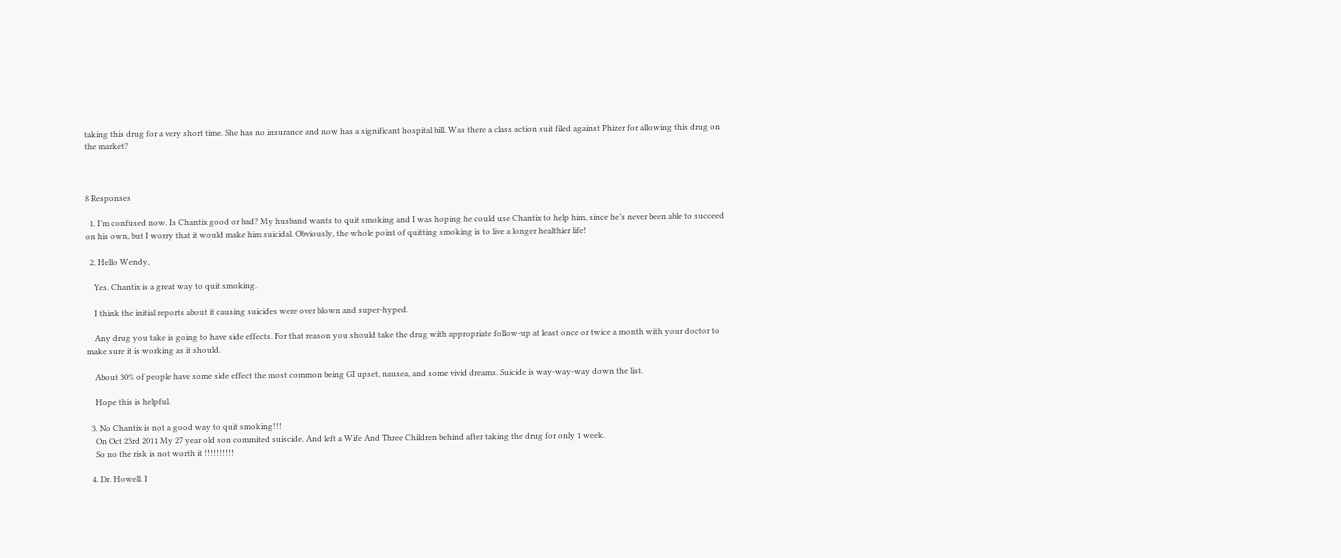taking this drug for a very short time. She has no insurance and now has a significant hospital bill. Was there a class action suit filed against Phizer for allowing this drug on the market?



8 Responses

  1. I’m confused now. Is Chantix good or bad? My husband wants to quit smoking and I was hoping he could use Chantix to help him, since he’s never been able to succeed on his own, but I worry that it would make him suicidal. Obviously, the whole point of quitting smoking is to live a longer healthier life!

  2. Hello Wendy,

    Yes. Chantix is a great way to quit smoking.

    I think the initial reports about it causing suicides were over blown and super-hyped.

    Any drug you take is going to have side effects. For that reason you should take the drug with appropriate follow-up at least once or twice a month with your doctor to make sure it is working as it should.

    About 30% of people have some side effect the most common being GI upset, nausea, and some vivid dreams. Suicide is way-way-way down the list.

    Hope this is helpful.

  3. No Chantix is not a good way to quit smoking!!!
    On Oct 23rd 2011 My 27 year old son commited suiscide. And left a Wife And Three Children behind after taking the drug for only 1 week.
    So no the risk is not worth it !!!!!!!!!!

  4. Dr. Howell. I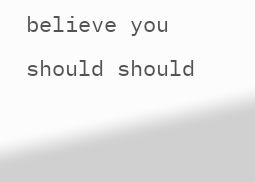believe you should should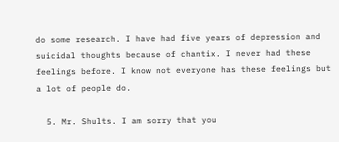do some research. I have had five years of depression and suicidal thoughts because of chantix. I never had these feelings before. I know not everyone has these feelings but a lot of people do.

  5. Mr. Shults. I am sorry that you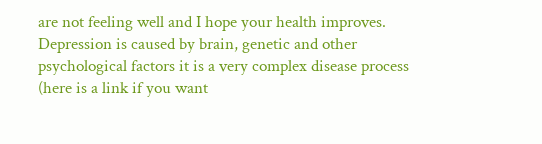are not feeling well and I hope your health improves. Depression is caused by brain, genetic and other psychological factors it is a very complex disease process (here is a link if you want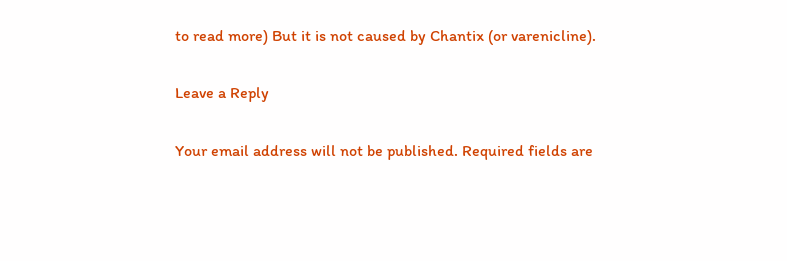to read more) But it is not caused by Chantix (or varenicline).

Leave a Reply

Your email address will not be published. Required fields are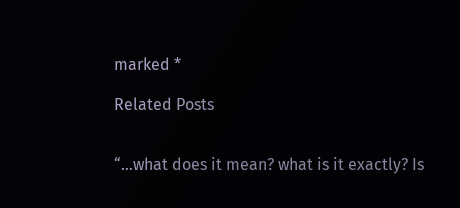marked *

Related Posts


“…what does it mean? what is it exactly? Is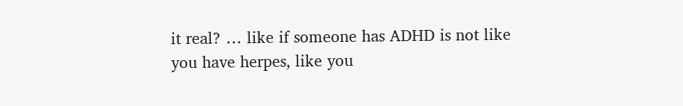it real? … like if someone has ADHD is not like you have herpes, like you